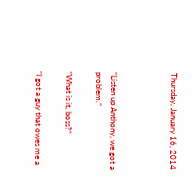Thursday, January 16, 2014



“Listen up Anthony, we got a problem.”

“What is it, boss?”

“I got a guy that owes me a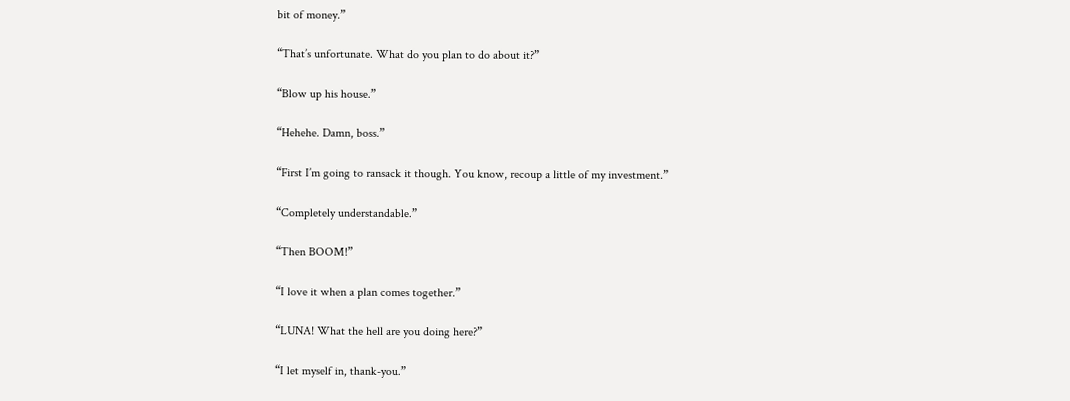bit of money.”

“That’s unfortunate. What do you plan to do about it?”

“Blow up his house.”

“Hehehe. Damn, boss.”

“First I’m going to ransack it though. You know, recoup a little of my investment.”

“Completely understandable.”

“Then BOOM!”

“I love it when a plan comes together.”

“LUNA! What the hell are you doing here?”

“I let myself in, thank-you.”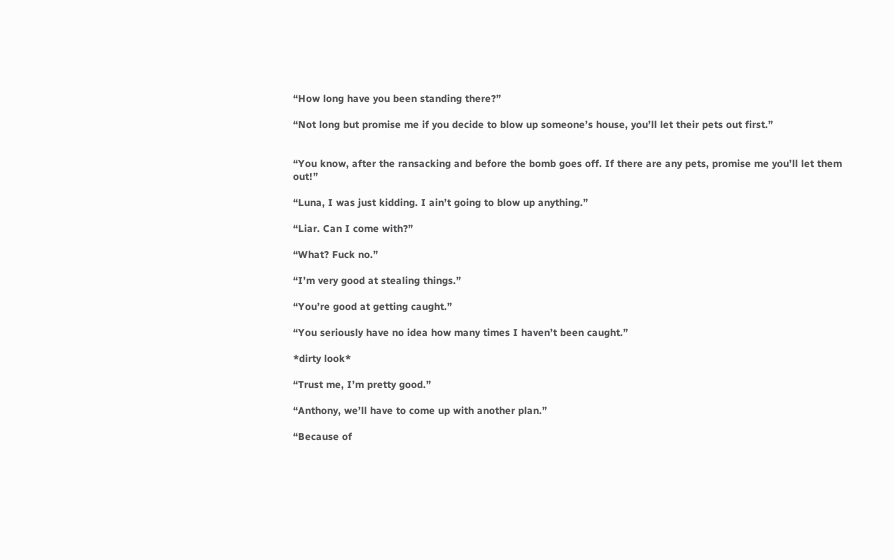“How long have you been standing there?”

“Not long but promise me if you decide to blow up someone’s house, you’ll let their pets out first.”


“You know, after the ransacking and before the bomb goes off. If there are any pets, promise me you’ll let them out!”

“Luna, I was just kidding. I ain’t going to blow up anything.”

“Liar. Can I come with?”

“What? Fuck no.”

“I’m very good at stealing things.”

“You’re good at getting caught.”

“You seriously have no idea how many times I haven’t been caught.”

*dirty look*

“Trust me, I’m pretty good.”

“Anthony, we’ll have to come up with another plan.”

“Because of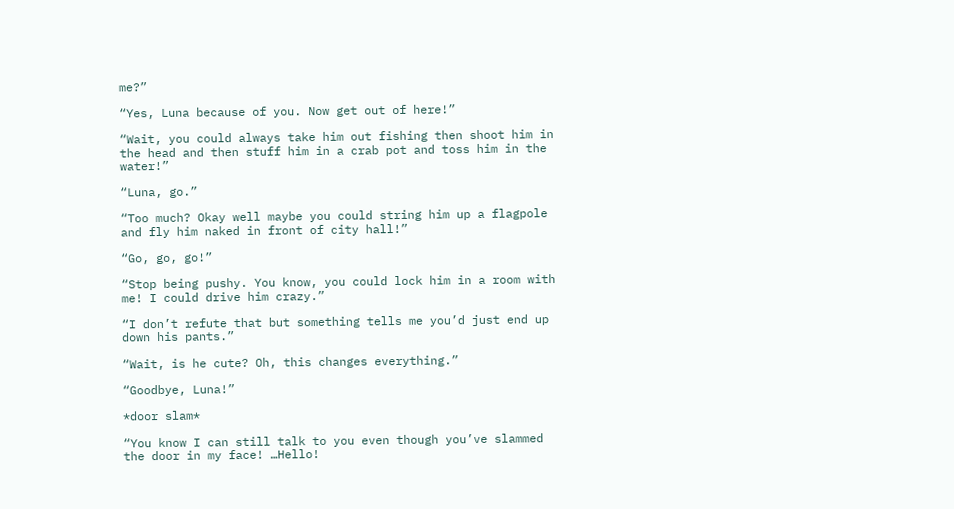me?”

“Yes, Luna because of you. Now get out of here!”

“Wait, you could always take him out fishing then shoot him in the head and then stuff him in a crab pot and toss him in the water!”

“Luna, go.”

“Too much? Okay well maybe you could string him up a flagpole and fly him naked in front of city hall!”

“Go, go, go!”

“Stop being pushy. You know, you could lock him in a room with me! I could drive him crazy.”

“I don’t refute that but something tells me you’d just end up down his pants.”

“Wait, is he cute? Oh, this changes everything.”

“Goodbye, Luna!”

*door slam*

“You know I can still talk to you even though you’ve slammed the door in my face! …Hello!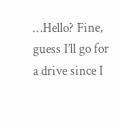…Hello? Fine, guess I’ll go for a drive since I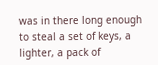was in there long enough to steal a set of keys, a lighter, a pack of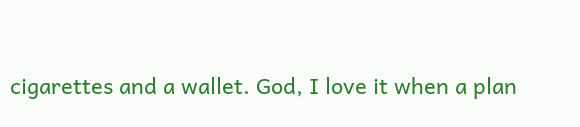cigarettes and a wallet. God, I love it when a plan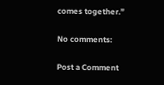comes together.”

No comments:

Post a Comment